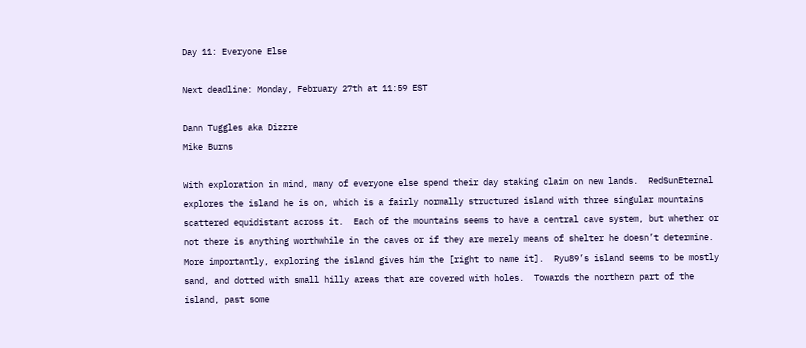Day 11: Everyone Else

Next deadline: Monday, February 27th at 11:59 EST

Dann Tuggles aka Dizzre
Mike Burns

With exploration in mind, many of everyone else spend their day staking claim on new lands.  RedSunEternal explores the island he is on, which is a fairly normally structured island with three singular mountains scattered equidistant across it.  Each of the mountains seems to have a central cave system, but whether or not there is anything worthwhile in the caves or if they are merely means of shelter he doesn’t determine.  More importantly, exploring the island gives him the [right to name it].  Ryu89’s island seems to be mostly sand, and dotted with small hilly areas that are covered with holes.  Towards the northern part of the island, past some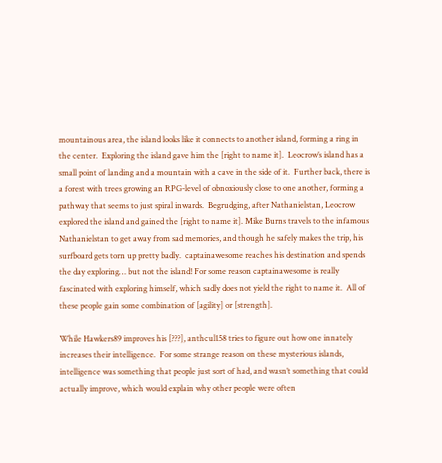mountainous area, the island looks like it connects to another island, forming a ring in the center.  Exploring the island gave him the [right to name it].  Leocrow’s island has a small point of landing and a mountain with a cave in the side of it.  Further back, there is a forest with trees growing an RPG-level of obnoxiously close to one another, forming a pathway that seems to just spiral inwards.  Begrudging, after Nathanielstan, Leocrow explored the island and gained the [right to name it]. Mike Burns travels to the infamous Nathanielstan to get away from sad memories, and though he safely makes the trip, his surfboard gets torn up pretty badly.  captainawesome reaches his destination and spends the day exploring… but not the island! For some reason captainawesome is really fascinated with exploring himself, which sadly does not yield the right to name it.  All of these people gain some combination of [agility] or [strength].

While Hawkers89 improves his [???], anthcul158 tries to figure out how one innately increases their intelligence.  For some strange reason on these mysterious islands, intelligence was something that people just sort of had, and wasn’t something that could actually improve, which would explain why other people were often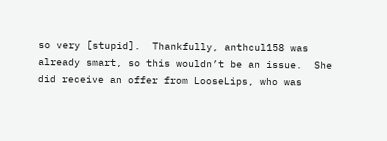so very [stupid].  Thankfully, anthcul158 was already smart, so this wouldn’t be an issue.  She did receive an offer from LooseLips, who was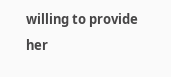willing to provide her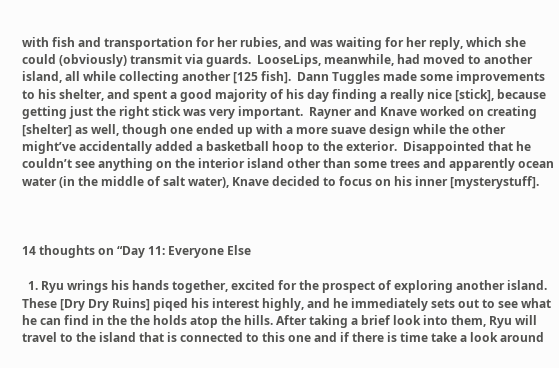with fish and transportation for her rubies, and was waiting for her reply, which she could (obviously) transmit via guards.  LooseLips, meanwhile, had moved to another island, all while collecting another [125 fish].  Dann Tuggles made some improvements to his shelter, and spent a good majority of his day finding a really nice [stick], because getting just the right stick was very important.  Rayner and Knave worked on creating [shelter] as well, though one ended up with a more suave design while the other might’ve accidentally added a basketball hoop to the exterior.  Disappointed that he couldn’t see anything on the interior island other than some trees and apparently ocean water (in the middle of salt water), Knave decided to focus on his inner [mysterystuff].



14 thoughts on “Day 11: Everyone Else

  1. Ryu wrings his hands together, excited for the prospect of exploring another island. These [Dry Dry Ruins] piqed his interest highly, and he immediately sets out to see what he can find in the the holds atop the hills. After taking a brief look into them, Ryu will travel to the island that is connected to this one and if there is time take a look around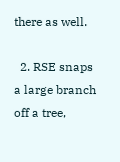there as well.

  2. RSE snaps a large branch off a tree,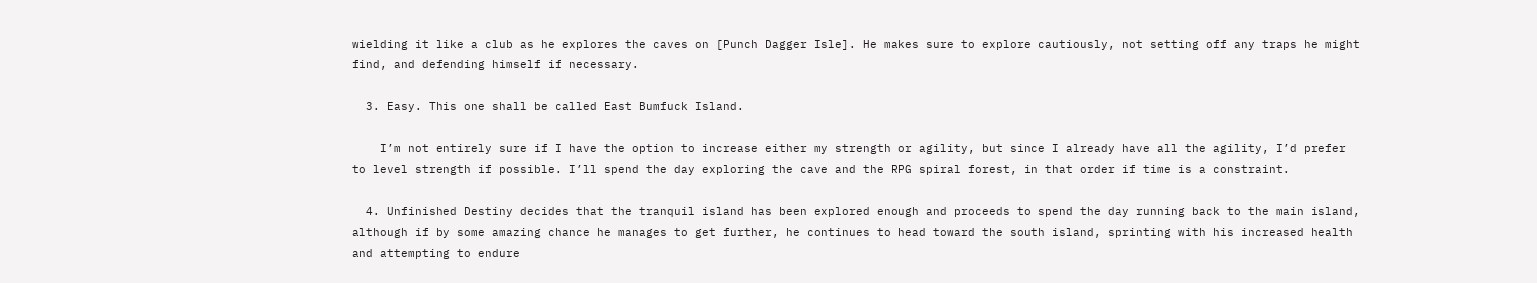wielding it like a club as he explores the caves on [Punch Dagger Isle]. He makes sure to explore cautiously, not setting off any traps he might find, and defending himself if necessary.

  3. Easy. This one shall be called East Bumfuck Island.

    I’m not entirely sure if I have the option to increase either my strength or agility, but since I already have all the agility, I’d prefer to level strength if possible. I’ll spend the day exploring the cave and the RPG spiral forest, in that order if time is a constraint.

  4. Unfinished Destiny decides that the tranquil island has been explored enough and proceeds to spend the day running back to the main island, although if by some amazing chance he manages to get further, he continues to head toward the south island, sprinting with his increased health and attempting to endure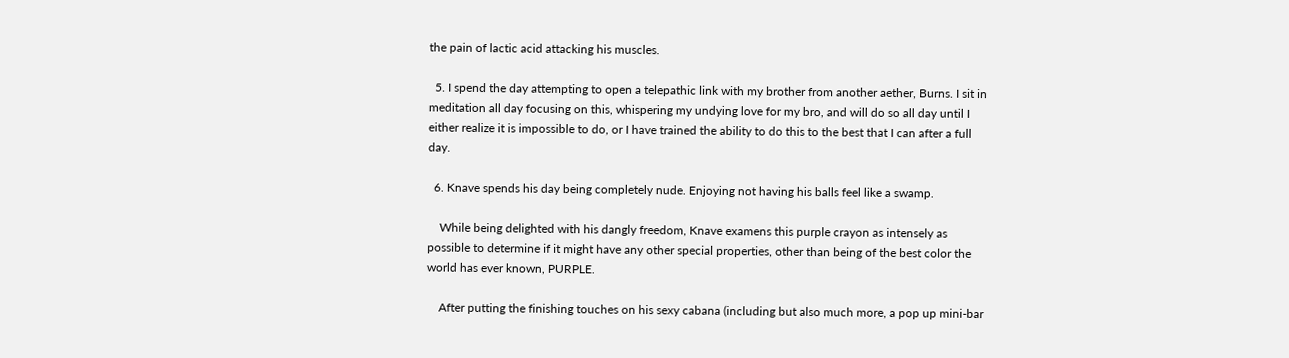the pain of lactic acid attacking his muscles.

  5. I spend the day attempting to open a telepathic link with my brother from another aether, Burns. I sit in meditation all day focusing on this, whispering my undying love for my bro, and will do so all day until I either realize it is impossible to do, or I have trained the ability to do this to the best that I can after a full day.

  6. Knave spends his day being completely nude. Enjoying not having his balls feel like a swamp.

    While being delighted with his dangly freedom, Knave examens this purple crayon as intensely as possible to determine if it might have any other special properties, other than being of the best color the world has ever known, PURPLE.

    After putting the finishing touches on his sexy cabana (including but also much more, a pop up mini-bar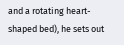and a rotating heart-shaped bed), he sets out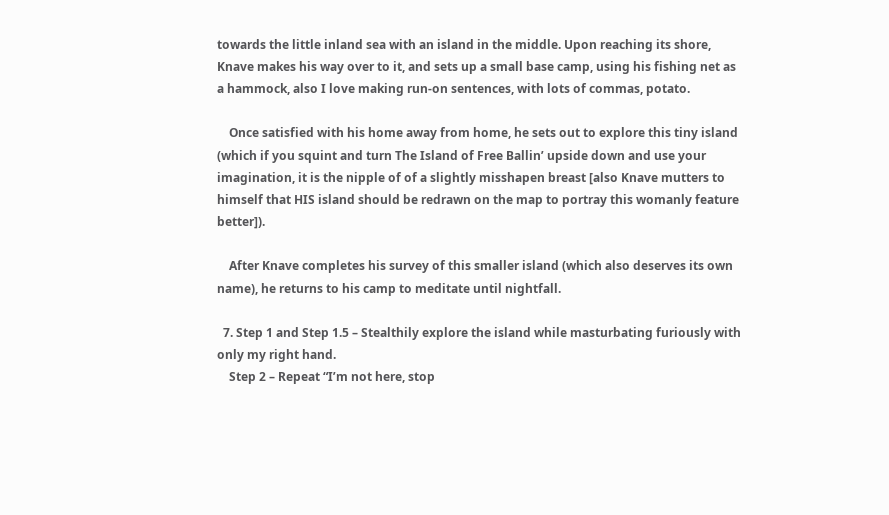towards the little inland sea with an island in the middle. Upon reaching its shore, Knave makes his way over to it, and sets up a small base camp, using his fishing net as a hammock, also I love making run-on sentences, with lots of commas, potato.

    Once satisfied with his home away from home, he sets out to explore this tiny island (which if you squint and turn The Island of Free Ballin’ upside down and use your imagination, it is the nipple of of a slightly misshapen breast [also Knave mutters to himself that HIS island should be redrawn on the map to portray this womanly feature better]).

    After Knave completes his survey of this smaller island (which also deserves its own name), he returns to his camp to meditate until nightfall.

  7. Step 1 and Step 1.5 – Stealthily explore the island while masturbating furiously with only my right hand.
    Step 2 – Repeat “I’m not here, stop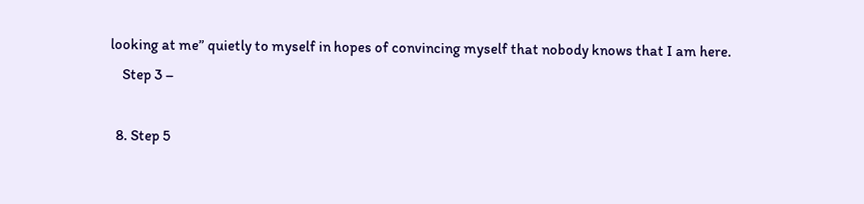looking at me” quietly to myself in hopes of convincing myself that nobody knows that I am here.
    Step 3 –

  8. Step 5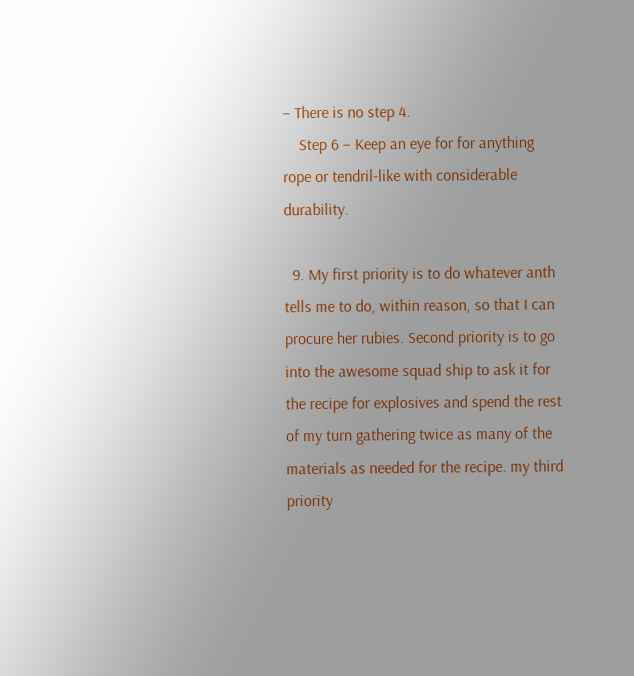– There is no step 4.
    Step 6 – Keep an eye for for anything rope or tendril-like with considerable durability.

  9. My first priority is to do whatever anth tells me to do, within reason, so that I can procure her rubies. Second priority is to go into the awesome squad ship to ask it for the recipe for explosives and spend the rest of my turn gathering twice as many of the materials as needed for the recipe. my third priority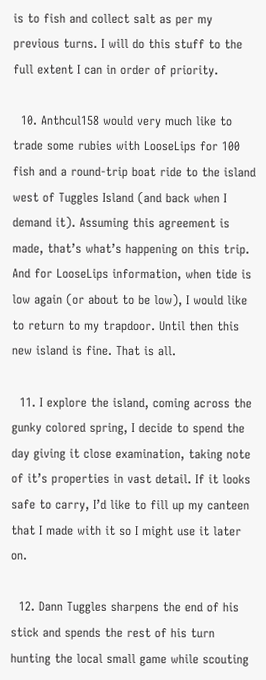is to fish and collect salt as per my previous turns. I will do this stuff to the full extent I can in order of priority.

  10. Anthcul158 would very much like to trade some rubies with LooseLips for 100 fish and a round-trip boat ride to the island west of Tuggles Island (and back when I demand it). Assuming this agreement is made, that’s what’s happening on this trip. And for LooseLips information, when tide is low again (or about to be low), I would like to return to my trapdoor. Until then this new island is fine. That is all.

  11. I explore the island, coming across the gunky colored spring, I decide to spend the day giving it close examination, taking note of it’s properties in vast detail. If it looks safe to carry, I’d like to fill up my canteen that I made with it so I might use it later on.

  12. Dann Tuggles sharpens the end of his stick and spends the rest of his turn hunting the local small game while scouting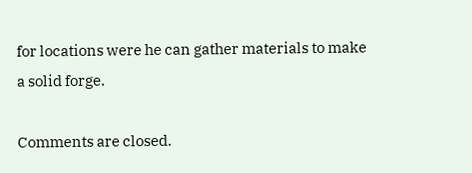for locations were he can gather materials to make a solid forge.

Comments are closed.